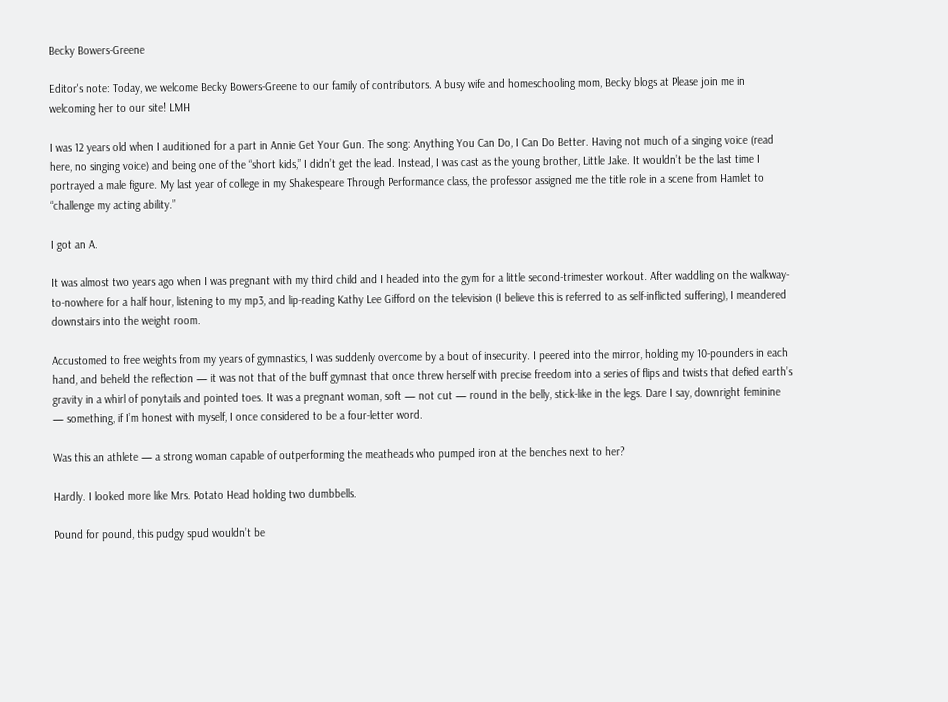Becky Bowers-Greene

Editor's note: Today, we welcome Becky Bowers-Greene to our family of contributors. A busy wife and homeschooling mom, Becky blogs at Please join me in welcoming her to our site! LMH

I was 12 years old when I auditioned for a part in Annie Get Your Gun. The song: Anything You Can Do, I Can Do Better. Having not much of a singing voice (read here, no singing voice) and being one of the “short kids,” I didn’t get the lead. Instead, I was cast as the young brother, Little Jake. It wouldn’t be the last time I portrayed a male figure. My last year of college in my Shakespeare Through Performance class, the professor assigned me the title role in a scene from Hamlet to “challenge my acting ability.”

I got an A.

It was almost two years ago when I was pregnant with my third child and I headed into the gym for a little second-trimester workout. After waddling on the walkway-to-nowhere for a half hour, listening to my mp3, and lip-reading Kathy Lee Gifford on the television (I believe this is referred to as self-inflicted suffering), I meandered downstairs into the weight room.

Accustomed to free weights from my years of gymnastics, I was suddenly overcome by a bout of insecurity. I peered into the mirror, holding my 10-pounders in each hand, and beheld the reflection — it was not that of the buff gymnast that once threw herself with precise freedom into a series of flips and twists that defied earth’s gravity in a whirl of ponytails and pointed toes. It was a pregnant woman, soft — not cut — round in the belly, stick-like in the legs. Dare I say, downright feminine — something, if I’m honest with myself, I once considered to be a four-letter word.

Was this an athlete — a strong woman capable of outperforming the meatheads who pumped iron at the benches next to her?

Hardly. I looked more like Mrs. Potato Head holding two dumbbells.

Pound for pound, this pudgy spud wouldn’t be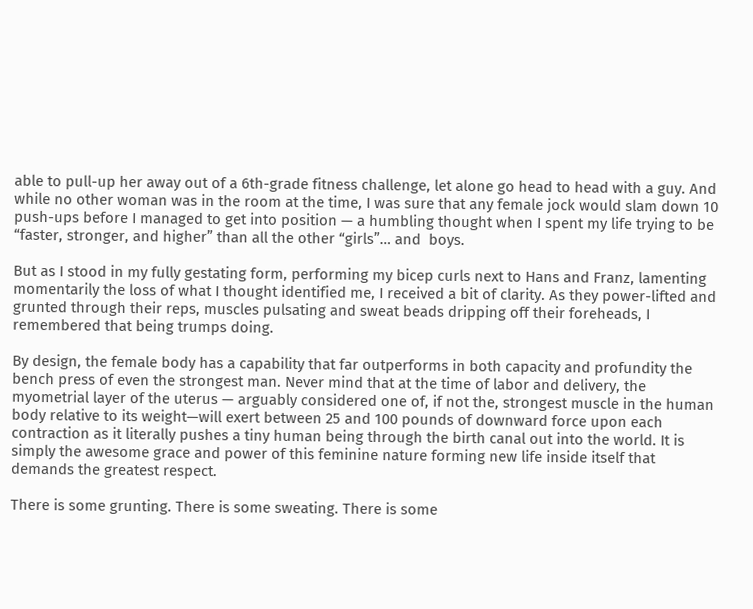able to pull-up her away out of a 6th-grade fitness challenge, let alone go head to head with a guy. And while no other woman was in the room at the time, I was sure that any female jock would slam down 10 push-ups before I managed to get into position — a humbling thought when I spent my life trying to be “faster, stronger, and higher” than all the other “girls”… and  boys.

But as I stood in my fully gestating form, performing my bicep curls next to Hans and Franz, lamenting momentarily the loss of what I thought identified me, I received a bit of clarity. As they power-lifted and grunted through their reps, muscles pulsating and sweat beads dripping off their foreheads, I remembered that being trumps doing.

By design, the female body has a capability that far outperforms in both capacity and profundity the bench press of even the strongest man. Never mind that at the time of labor and delivery, the myometrial layer of the uterus — arguably considered one of, if not the, strongest muscle in the human body relative to its weight—will exert between 25 and 100 pounds of downward force upon each contraction as it literally pushes a tiny human being through the birth canal out into the world. It is simply the awesome grace and power of this feminine nature forming new life inside itself that demands the greatest respect.

There is some grunting. There is some sweating. There is some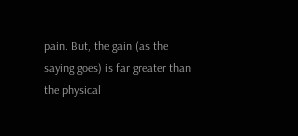pain. But, the gain (as the saying goes) is far greater than the physical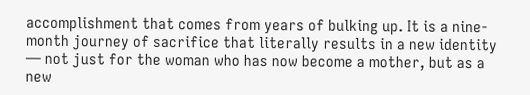accomplishment that comes from years of bulking up. It is a nine-month journey of sacrifice that literally results in a new identity — not just for the woman who has now become a mother, but as a new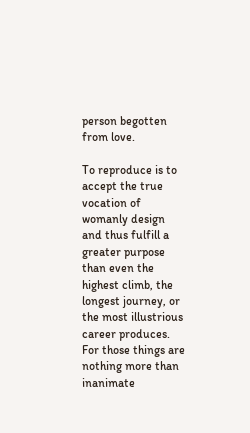person begotten from love.

To reproduce is to accept the true vocation of womanly design and thus fulfill a greater purpose than even the highest climb, the longest journey, or the most illustrious career produces. For those things are nothing more than inanimate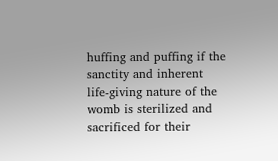huffing and puffing if the sanctity and inherent life-giving nature of the womb is sterilized and sacrificed for their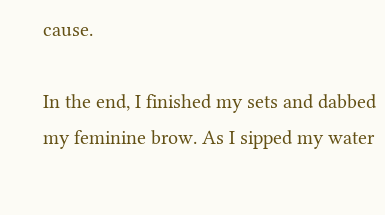cause.

In the end, I finished my sets and dabbed my feminine brow. As I sipped my water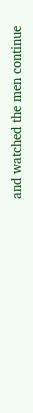and watched the men continue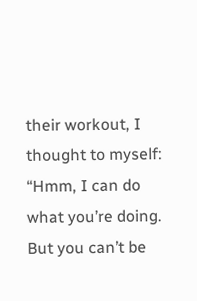their workout, I thought to myself: “Hmm, I can do what you’re doing. But you can’t be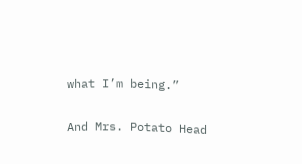what I’m being.”

And Mrs. Potato Head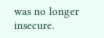was no longer insecure.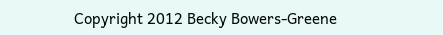Copyright 2012 Becky Bowers-Greene